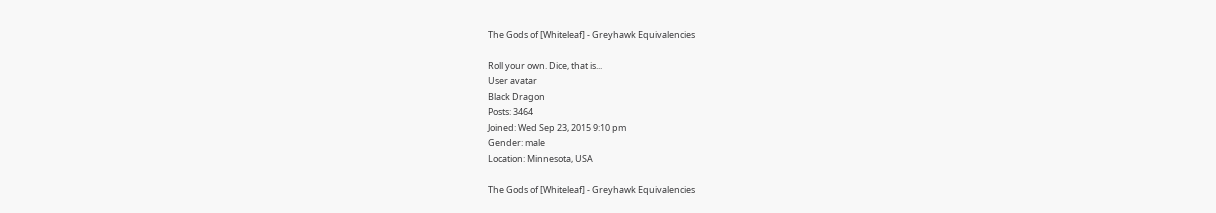The Gods of [Whiteleaf] - Greyhawk Equivalencies

Roll your own. Dice, that is...
User avatar
Black Dragon
Posts: 3464
Joined: Wed Sep 23, 2015 9:10 pm
Gender: male
Location: Minnesota, USA

The Gods of [Whiteleaf] - Greyhawk Equivalencies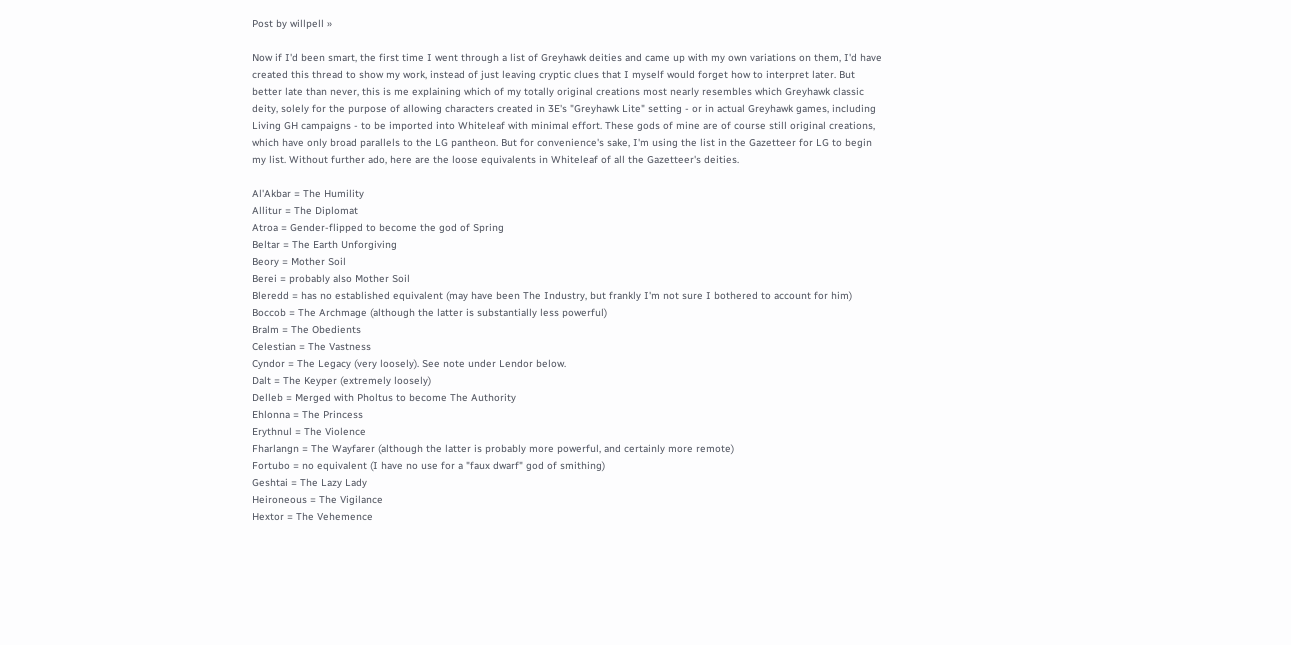Post by willpell »

Now if I'd been smart, the first time I went through a list of Greyhawk deities and came up with my own variations on them, I'd have created this thread to show my work, instead of just leaving cryptic clues that I myself would forget how to interpret later. But better late than never, this is me explaining which of my totally original creations most nearly resembles which Greyhawk classic deity, solely for the purpose of allowing characters created in 3E's "Greyhawk Lite" setting - or in actual Greyhawk games, including Living GH campaigns - to be imported into Whiteleaf with minimal effort. These gods of mine are of course still original creations, which have only broad parallels to the LG pantheon. But for convenience's sake, I'm using the list in the Gazetteer for LG to begin my list. Without further ado, here are the loose equivalents in Whiteleaf of all the Gazetteer's deities.

Al'Akbar = The Humility
Allitur = The Diplomat
Atroa = Gender-flipped to become the god of Spring
Beltar = The Earth Unforgiving
Beory = Mother Soil
Berei = probably also Mother Soil
Bleredd = has no established equivalent (may have been The Industry, but frankly I'm not sure I bothered to account for him)
Boccob = The Archmage (although the latter is substantially less powerful)
Bralm = The Obedients
Celestian = The Vastness
Cyndor = The Legacy (very loosely). See note under Lendor below.
Dalt = The Keyper (extremely loosely)
Delleb = Merged with Pholtus to become The Authority
Ehlonna = The Princess
Erythnul = The Violence
Fharlangn = The Wayfarer (although the latter is probably more powerful, and certainly more remote)
Fortubo = no equivalent (I have no use for a "faux dwarf" god of smithing)
Geshtai = The Lazy Lady
Heironeous = The Vigilance
Hextor = The Vehemence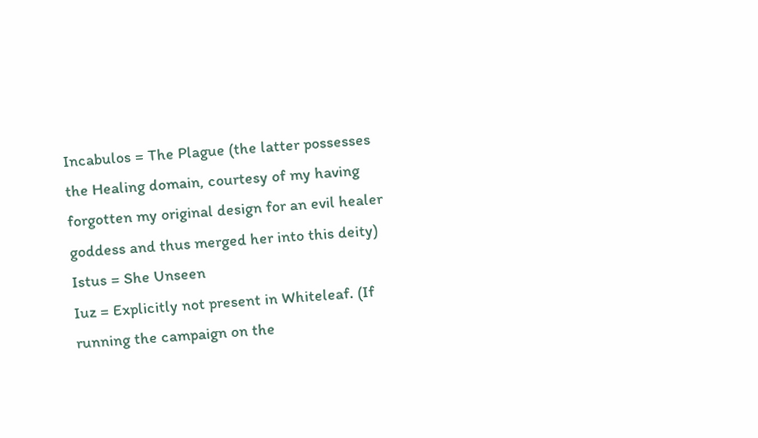Incabulos = The Plague (the latter possesses the Healing domain, courtesy of my having forgotten my original design for an evil healer goddess and thus merged her into this deity)
Istus = She Unseen
Iuz = Explicitly not present in Whiteleaf. (If running the campaign on the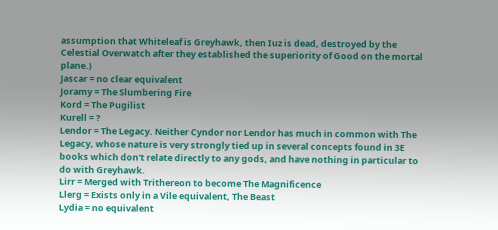assumption that Whiteleaf is Greyhawk, then Iuz is dead, destroyed by the Celestial Overwatch after they established the superiority of Good on the mortal plane.)
Jascar = no clear equivalent
Joramy = The Slumbering Fire
Kord = The Pugilist
Kurell = ?
Lendor = The Legacy. Neither Cyndor nor Lendor has much in common with The Legacy, whose nature is very strongly tied up in several concepts found in 3E books which don't relate directly to any gods, and have nothing in particular to do with Greyhawk.
Lirr = Merged with Trithereon to become The Magnificence
Llerg = Exists only in a Vile equivalent, The Beast
Lydia = no equivalent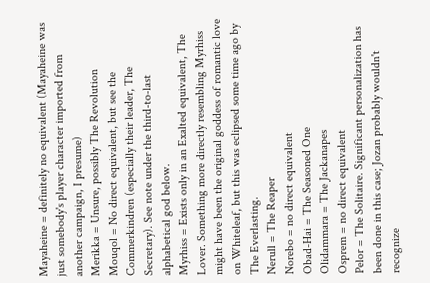Mayaheine = definitely no equivalent (Mayaheine was just somebody's player character imported from another campaign, I presume)
Merikka = Unsure, possibly The Revolution
Mouqol = No direct equivalent, but see the Commerkindren (especially their leader, The Secretary). See note under the third-to-last alphabetical god below.
Myrhiss = Exists only in an Exalted equivalent, The Lover. Something more directly resembling Myrhiss might have been the original goddess of romantic love on Whiteleaf, but this was eclipsed some time ago by The Everlasting.
Nerull = The Reaper
Norebo = no direct equivalent
Obad-Hai = The Seasoned One
Olidammara = The Jackanapes
Osprem = no direct equivalent
Pelor = The Solitaire. Significant personalization has been done in this case; Jozan probably wouldn't recognize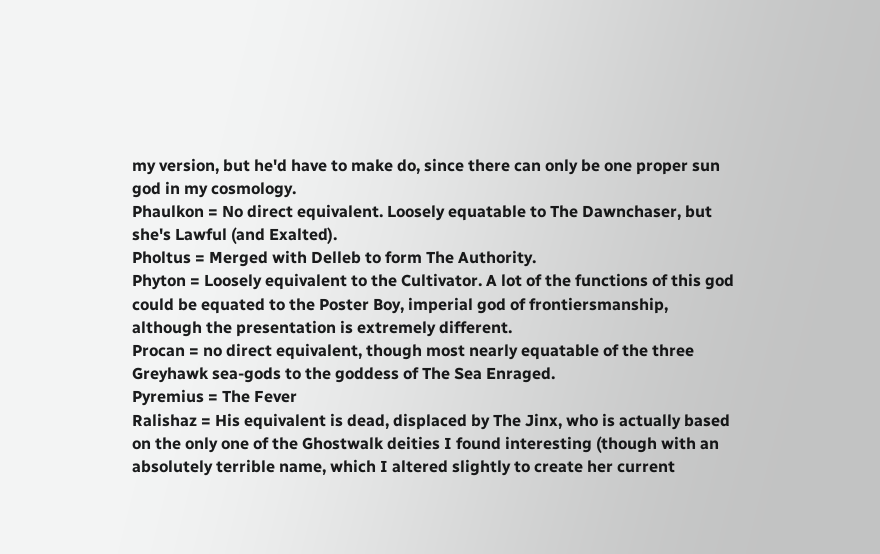my version, but he'd have to make do, since there can only be one proper sun god in my cosmology.
Phaulkon = No direct equivalent. Loosely equatable to The Dawnchaser, but she's Lawful (and Exalted).
Pholtus = Merged with Delleb to form The Authority.
Phyton = Loosely equivalent to the Cultivator. A lot of the functions of this god could be equated to the Poster Boy, imperial god of frontiersmanship, although the presentation is extremely different.
Procan = no direct equivalent, though most nearly equatable of the three Greyhawk sea-gods to the goddess of The Sea Enraged.
Pyremius = The Fever
Ralishaz = His equivalent is dead, displaced by The Jinx, who is actually based on the only one of the Ghostwalk deities I found interesting (though with an absolutely terrible name, which I altered slightly to create her current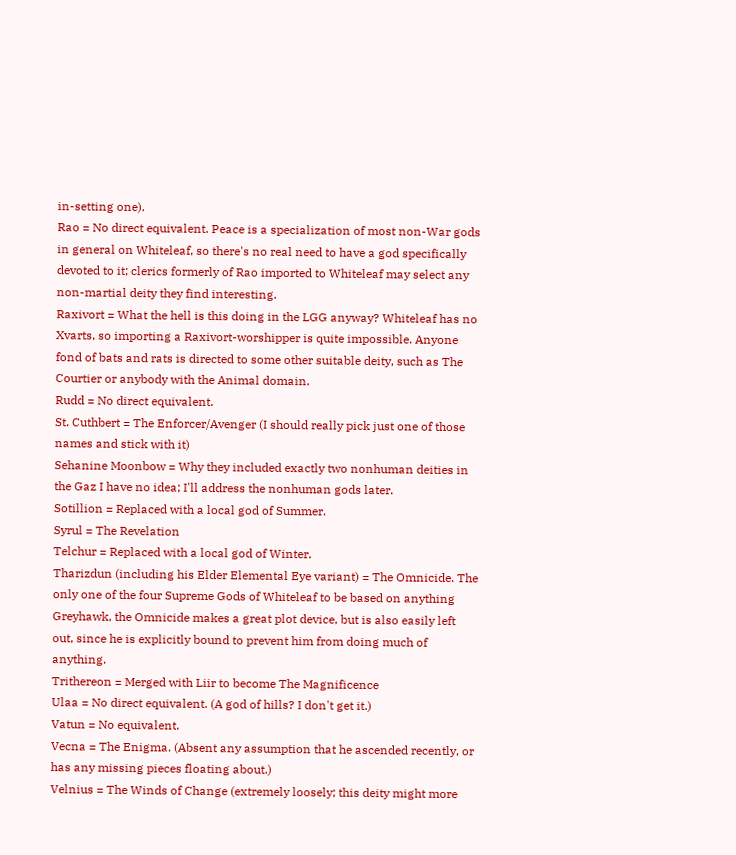in-setting one).
Rao = No direct equivalent. Peace is a specialization of most non-War gods in general on Whiteleaf, so there's no real need to have a god specifically devoted to it; clerics formerly of Rao imported to Whiteleaf may select any non-martial deity they find interesting.
Raxivort = What the hell is this doing in the LGG anyway? Whiteleaf has no Xvarts, so importing a Raxivort-worshipper is quite impossible. Anyone fond of bats and rats is directed to some other suitable deity, such as The Courtier or anybody with the Animal domain.
Rudd = No direct equivalent.
St. Cuthbert = The Enforcer/Avenger (I should really pick just one of those names and stick with it)
Sehanine Moonbow = Why they included exactly two nonhuman deities in the Gaz I have no idea; I'll address the nonhuman gods later.
Sotillion = Replaced with a local god of Summer.
Syrul = The Revelation
Telchur = Replaced with a local god of Winter.
Tharizdun (including his Elder Elemental Eye variant) = The Omnicide. The only one of the four Supreme Gods of Whiteleaf to be based on anything Greyhawk, the Omnicide makes a great plot device, but is also easily left out, since he is explicitly bound to prevent him from doing much of anything.
Trithereon = Merged with Liir to become The Magnificence
Ulaa = No direct equivalent. (A god of hills? I don't get it.)
Vatun = No equivalent.
Vecna = The Enigma. (Absent any assumption that he ascended recently, or has any missing pieces floating about.)
Velnius = The Winds of Change (extremely loosely; this deity might more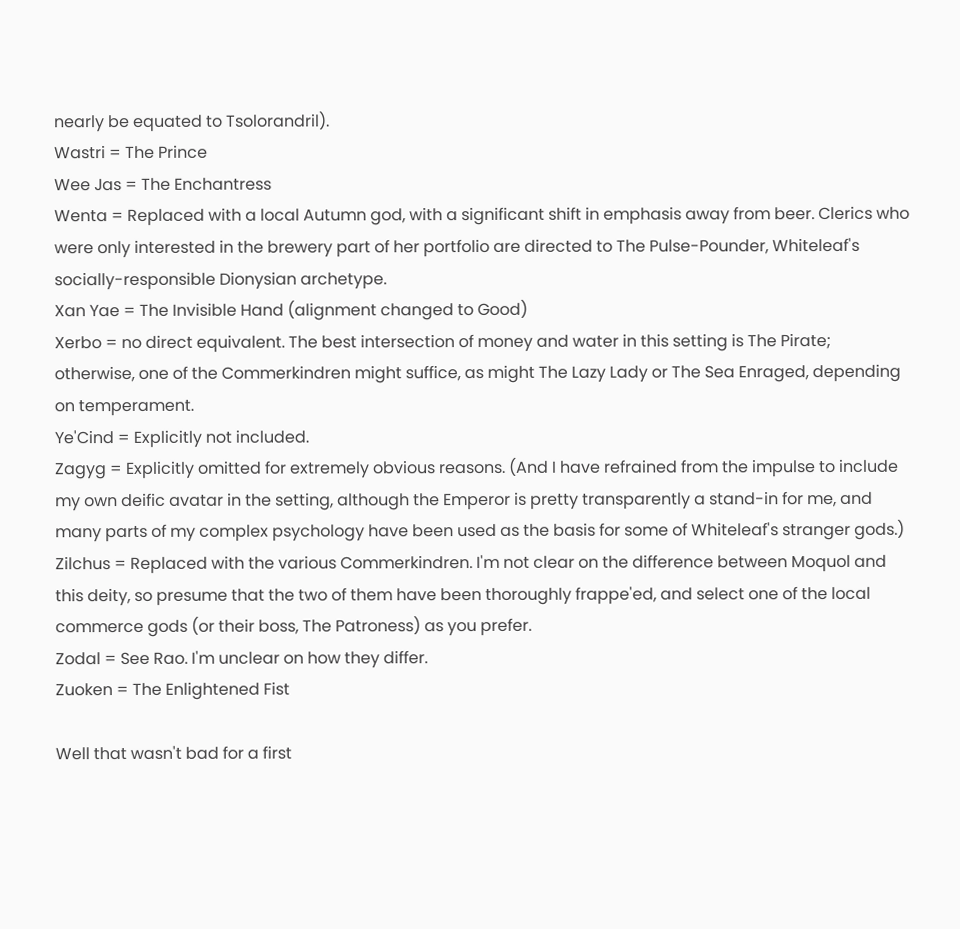nearly be equated to Tsolorandril).
Wastri = The Prince
Wee Jas = The Enchantress
Wenta = Replaced with a local Autumn god, with a significant shift in emphasis away from beer. Clerics who were only interested in the brewery part of her portfolio are directed to The Pulse-Pounder, Whiteleaf's socially-responsible Dionysian archetype.
Xan Yae = The Invisible Hand (alignment changed to Good)
Xerbo = no direct equivalent. The best intersection of money and water in this setting is The Pirate; otherwise, one of the Commerkindren might suffice, as might The Lazy Lady or The Sea Enraged, depending on temperament.
Ye'Cind = Explicitly not included.
Zagyg = Explicitly omitted for extremely obvious reasons. (And I have refrained from the impulse to include my own deific avatar in the setting, although the Emperor is pretty transparently a stand-in for me, and many parts of my complex psychology have been used as the basis for some of Whiteleaf's stranger gods.)
Zilchus = Replaced with the various Commerkindren. I'm not clear on the difference between Moquol and this deity, so presume that the two of them have been thoroughly frappe'ed, and select one of the local commerce gods (or their boss, The Patroness) as you prefer.
Zodal = See Rao. I'm unclear on how they differ.
Zuoken = The Enlightened Fist

Well that wasn't bad for a first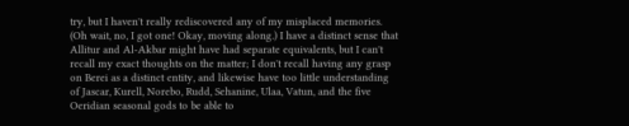try, but I haven't really rediscovered any of my misplaced memories. (Oh wait, no, I got one! Okay, moving along.) I have a distinct sense that Allitur and Al-Akbar might have had separate equivalents, but I can't recall my exact thoughts on the matter; I don't recall having any grasp on Berei as a distinct entity, and likewise have too little understanding of Jascar, Kurell, Norebo, Rudd, Sehanine, Ulaa, Vatun, and the five Oeridian seasonal gods to be able to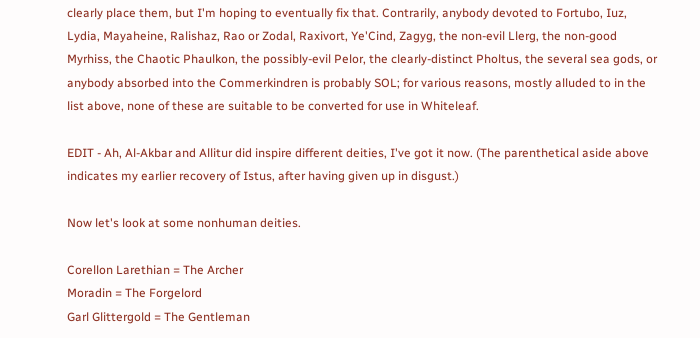clearly place them, but I'm hoping to eventually fix that. Contrarily, anybody devoted to Fortubo, Iuz, Lydia, Mayaheine, Ralishaz, Rao or Zodal, Raxivort, Ye'Cind, Zagyg, the non-evil Llerg, the non-good Myrhiss, the Chaotic Phaulkon, the possibly-evil Pelor, the clearly-distinct Pholtus, the several sea gods, or anybody absorbed into the Commerkindren is probably SOL; for various reasons, mostly alluded to in the list above, none of these are suitable to be converted for use in Whiteleaf.

EDIT - Ah, Al-Akbar and Allitur did inspire different deities, I've got it now. (The parenthetical aside above indicates my earlier recovery of Istus, after having given up in disgust.)

Now let's look at some nonhuman deities.

Corellon Larethian = The Archer
Moradin = The Forgelord
Garl Glittergold = The Gentleman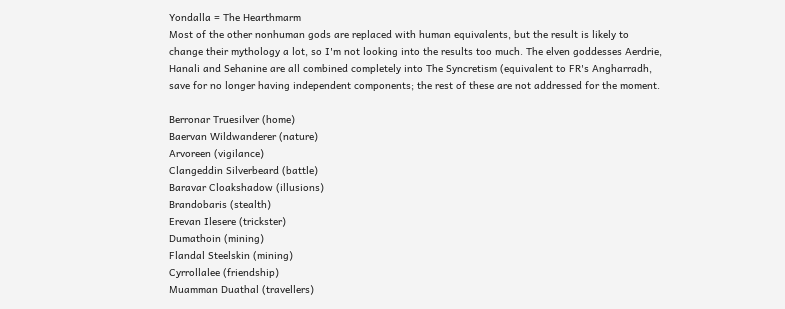Yondalla = The Hearthmarm
Most of the other nonhuman gods are replaced with human equivalents, but the result is likely to change their mythology a lot, so I'm not looking into the results too much. The elven goddesses Aerdrie, Hanali and Sehanine are all combined completely into The Syncretism (equivalent to FR's Angharradh, save for no longer having independent components; the rest of these are not addressed for the moment.

Berronar Truesilver (home)
Baervan Wildwanderer (nature)
Arvoreen (vigilance)
Clangeddin Silverbeard (battle)
Baravar Cloakshadow (illusions)
Brandobaris (stealth)
Erevan Ilesere (trickster)
Dumathoin (mining)
Flandal Steelskin (mining)
Cyrrollalee (friendship)
Muamman Duathal (travellers)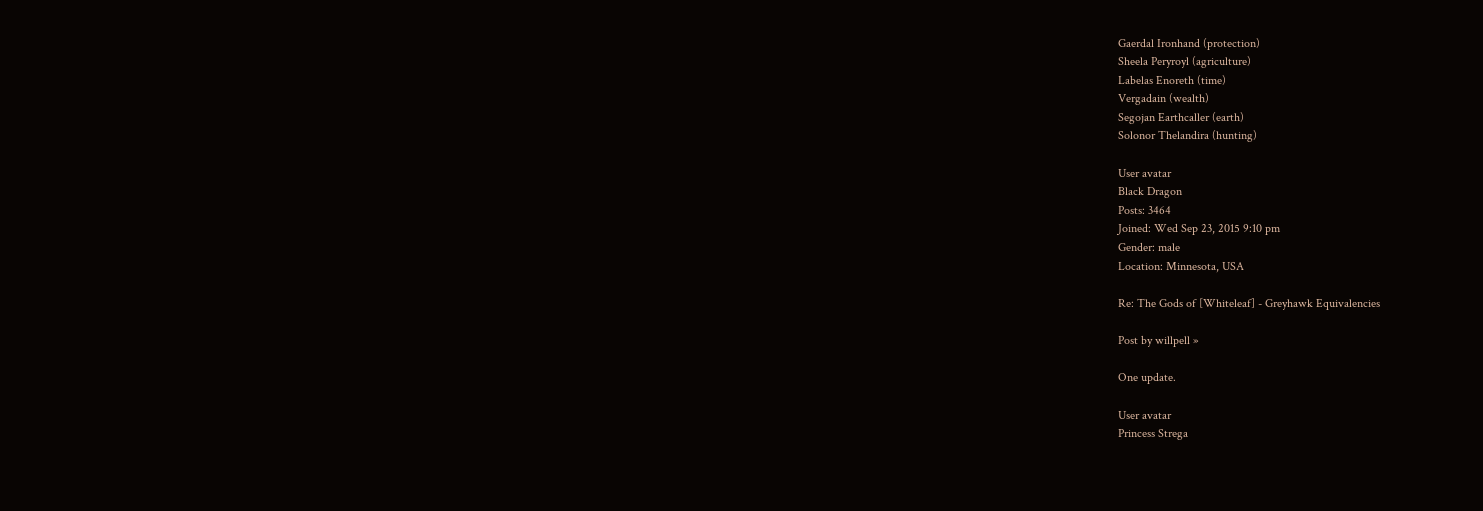Gaerdal Ironhand (protection)
Sheela Peryroyl (agriculture)
Labelas Enoreth (time)
Vergadain (wealth)
Segojan Earthcaller (earth)
Solonor Thelandira (hunting)

User avatar
Black Dragon
Posts: 3464
Joined: Wed Sep 23, 2015 9:10 pm
Gender: male
Location: Minnesota, USA

Re: The Gods of [Whiteleaf] - Greyhawk Equivalencies

Post by willpell »

One update.

User avatar
Princess Strega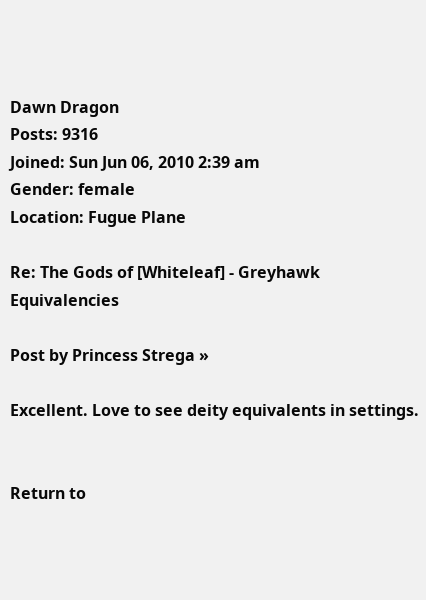Dawn Dragon
Posts: 9316
Joined: Sun Jun 06, 2010 2:39 am
Gender: female
Location: Fugue Plane

Re: The Gods of [Whiteleaf] - Greyhawk Equivalencies

Post by Princess Strega »

Excellent. Love to see deity equivalents in settings.


Return to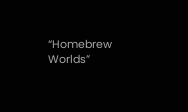“Homebrew Worlds”